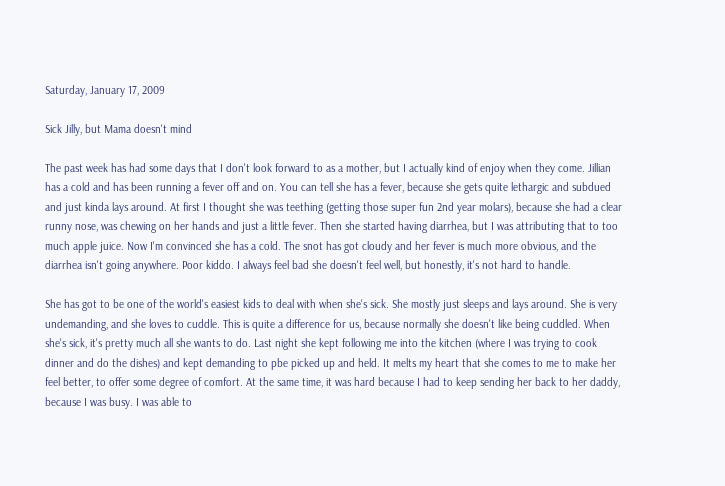Saturday, January 17, 2009

Sick Jilly, but Mama doesn't mind

The past week has had some days that I don't look forward to as a mother, but I actually kind of enjoy when they come. Jillian has a cold and has been running a fever off and on. You can tell she has a fever, because she gets quite lethargic and subdued and just kinda lays around. At first I thought she was teething (getting those super fun 2nd year molars), because she had a clear runny nose, was chewing on her hands and just a little fever. Then she started having diarrhea, but I was attributing that to too much apple juice. Now I'm convinced she has a cold. The snot has got cloudy and her fever is much more obvious, and the diarrhea isn't going anywhere. Poor kiddo. I always feel bad she doesn't feel well, but honestly, it's not hard to handle.

She has got to be one of the world's easiest kids to deal with when she's sick. She mostly just sleeps and lays around. She is very undemanding, and she loves to cuddle. This is quite a difference for us, because normally she doesn't like being cuddled. When she's sick, it's pretty much all she wants to do. Last night she kept following me into the kitchen (where I was trying to cook dinner and do the dishes) and kept demanding to pbe picked up and held. It melts my heart that she comes to me to make her feel better, to offer some degree of comfort. At the same time, it was hard because I had to keep sending her back to her daddy, because I was busy. I was able to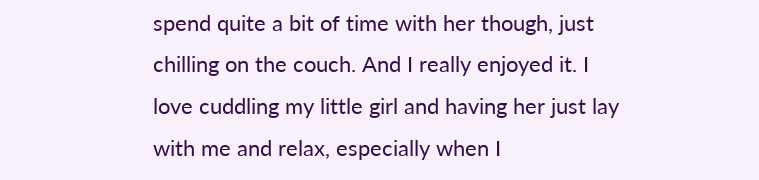spend quite a bit of time with her though, just chilling on the couch. And I really enjoyed it. I love cuddling my little girl and having her just lay with me and relax, especially when I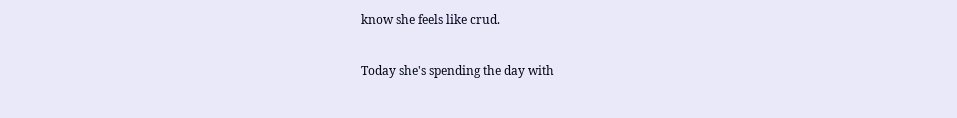know she feels like crud.

Today she's spending the day with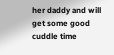her daddy and will get some good cuddle time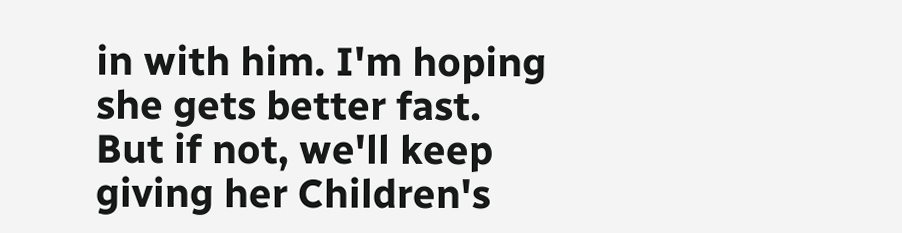in with him. I'm hoping she gets better fast. But if not, we'll keep giving her Children's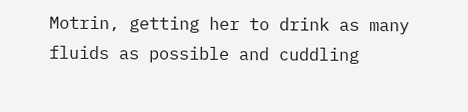Motrin, getting her to drink as many fluids as possible and cuddling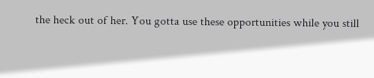the heck out of her. You gotta use these opportunities while you still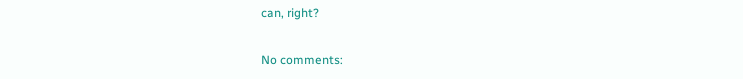can, right?

No comments: